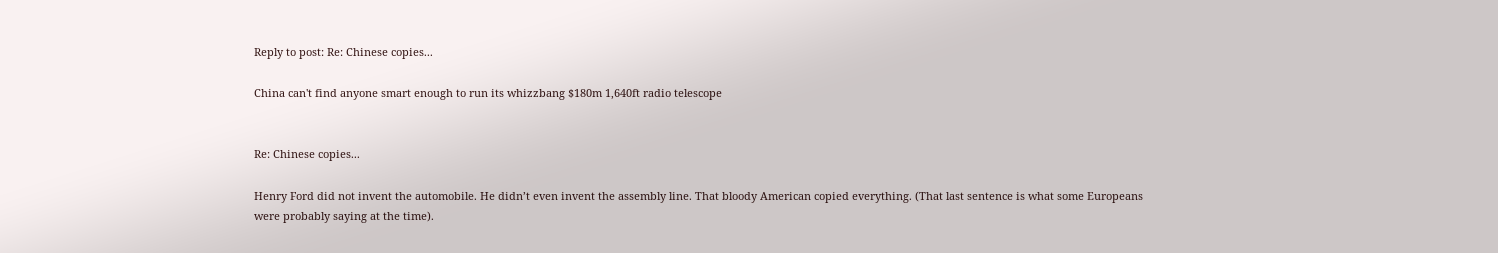Reply to post: Re: Chinese copies...

China can't find anyone smart enough to run its whizzbang $180m 1,640ft radio telescope


Re: Chinese copies...

Henry Ford did not invent the automobile. He didn’t even invent the assembly line. That bloody American copied everything. (That last sentence is what some Europeans were probably saying at the time).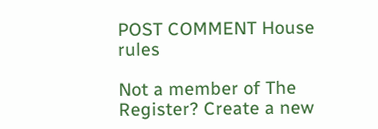POST COMMENT House rules

Not a member of The Register? Create a new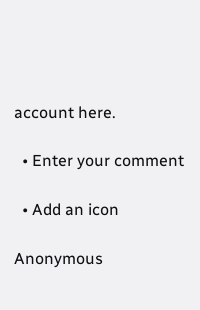account here.

  • Enter your comment

  • Add an icon

Anonymous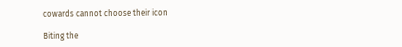cowards cannot choose their icon

Biting the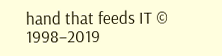hand that feeds IT © 1998–2019